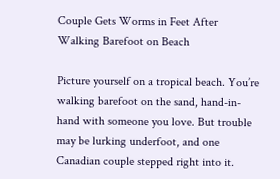Couple Gets Worms in Feet After Walking Barefoot on Beach

Picture yourself on a tropical beach. You’re walking barefoot on the sand, hand-in-hand with someone you love. But trouble may be lurking underfoot, and one Canadian couple stepped right into it.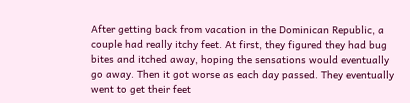After getting back from vacation in the Dominican Republic, a couple had really itchy feet. At first, they figured they had bug bites and itched away, hoping the sensations would eventually go away. Then it got worse as each day passed. They eventually went to get their feet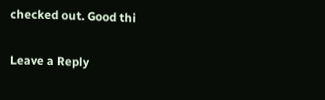checked out. Good thi

Leave a Reply